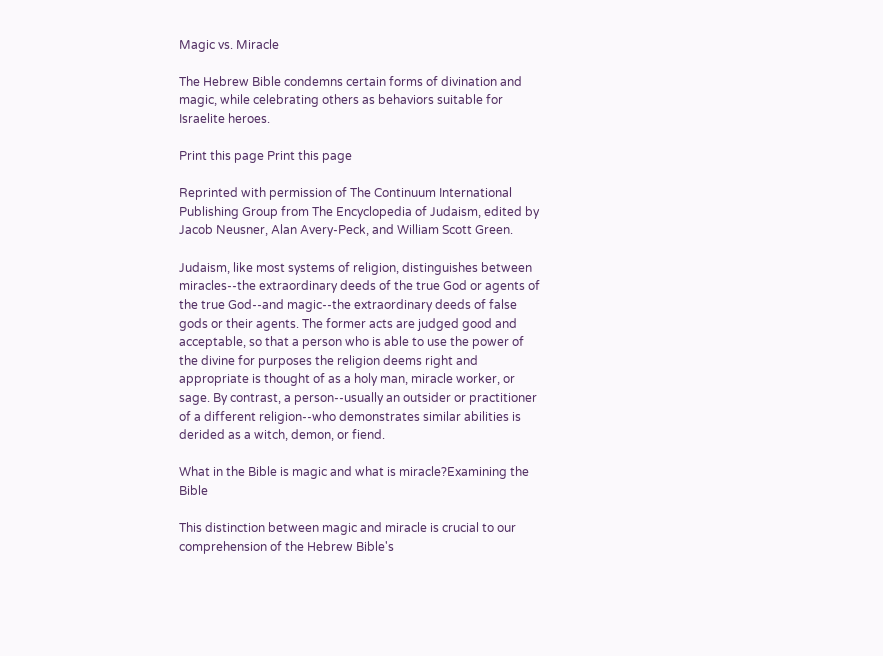Magic vs. Miracle

The Hebrew Bible condemns certain forms of divination and magic, while celebrating others as behaviors suitable for Israelite heroes.

Print this page Print this page

Reprinted with permission of The Continuum International Publishing Group from The Encyclopedia of Judaism, edited by Jacob Neusner, Alan Avery-Peck, and William Scott Green.

Judaism, like most systems of religion, distinguishes between miracles--the extraordinary deeds of the true God or agents of the true God--and magic--the extraordinary deeds of false gods or their agents. The former acts are judged good and acceptable, so that a person who is able to use the power of the divine for purposes the religion deems right and appropriate is thought of as a holy man, miracle worker, or sage. By contrast, a person--usually an outsider or practitioner of a different religion--who demonstrates similar abilities is derided as a witch, demon, or fiend.

What in the Bible is magic and what is miracle?Examining the Bible

This distinction between magic and miracle is crucial to our comprehension of the Hebrew Bible's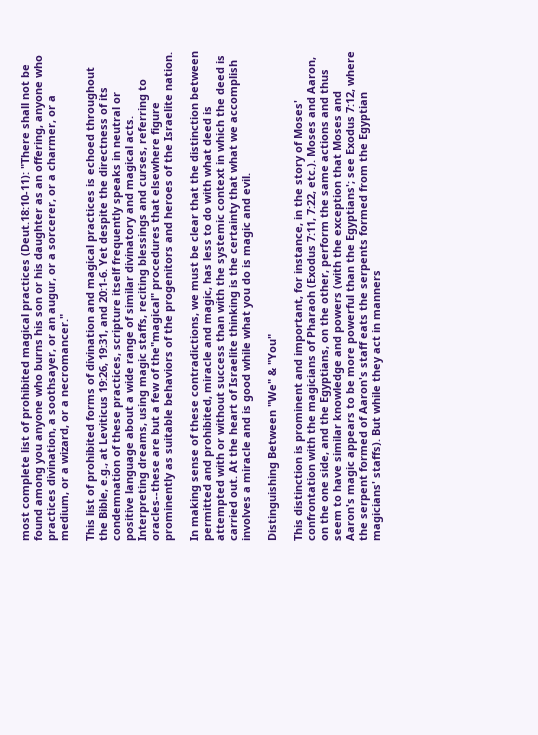most complete list of prohibited magical practices (Deut.18:10-11): "There shall not be found among you anyone who burns his son or his daughter as an offering, anyone who practices divination, a soothsayer, or an augur, or a sorcerer, or a charmer, or a medium, or a wizard, or a necromancer."

This list of prohibited forms of divination and magical practices is echoed throughout the Bible, e.g., at Leviticus 19:26, 19:31, and 20:1-6. Yet despite the directness of its condemnation of these practices, scripture itself frequently speaks in neutral or positive language about a wide range of similar divinatory and magical acts. Interpreting dreams, using magic staffs, reciting blessings and curses, referring to oracles--these are but a few of the"magical" procedures that elsewhere figure prominently as suitable behaviors of the progenitors and heroes of the Israelite nation.

In making sense of these contradictions, we must be clear that the distinction between permitted and prohibited, miracle and magic, has less to do with what deed is attempted with or without success than with the systemic context in which the deed is carried out. At the heart of Israelite thinking is the certainty that what we accomplish involves a miracle and is good while what you do is magic and evil.

Distinguishing Between "We" & "You"

This distinction is prominent and important, for instance, in the story of Moses' confrontation with the magicians of Pharaoh (Exodus 7:11, 7:22, etc.). Moses and Aaron, on the one side, and the Egyptians, on the other, perform the same actions and thus seem to have similar knowledge and powers (with the exception that Moses and Aaron's magic appears to be more powerful than the Egyptians'; see Exodus 7:12, where the serpent formed of Aaron's staff eats the serpents formed from the Egyptian magicians' staffs). But while they act in manners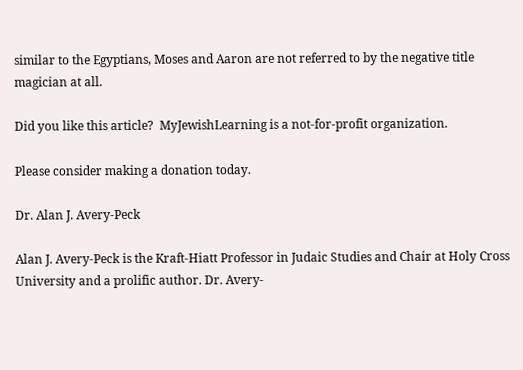similar to the Egyptians, Moses and Aaron are not referred to by the negative title magician at all.

Did you like this article?  MyJewishLearning is a not-for-profit organization.

Please consider making a donation today.

Dr. Alan J. Avery-Peck

Alan J. Avery-Peck is the Kraft-Hiatt Professor in Judaic Studies and Chair at Holy Cross University and a prolific author. Dr. Avery-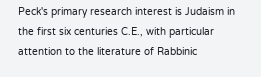Peck's primary research interest is Judaism in the first six centuries C.E., with particular attention to the literature of Rabbinic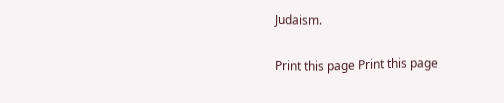Judaism.

Print this page Print this page